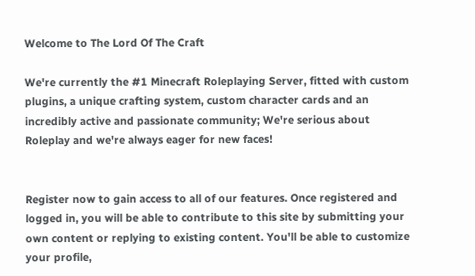Welcome to The Lord Of The Craft

We're currently the #1 Minecraft Roleplaying Server, fitted with custom plugins, a unique crafting system, custom character cards and an incredibly active and passionate community; We're serious about Roleplay and we're always eager for new faces!


Register now to gain access to all of our features. Once registered and logged in, you will be able to contribute to this site by submitting your own content or replying to existing content. You'll be able to customize your profile,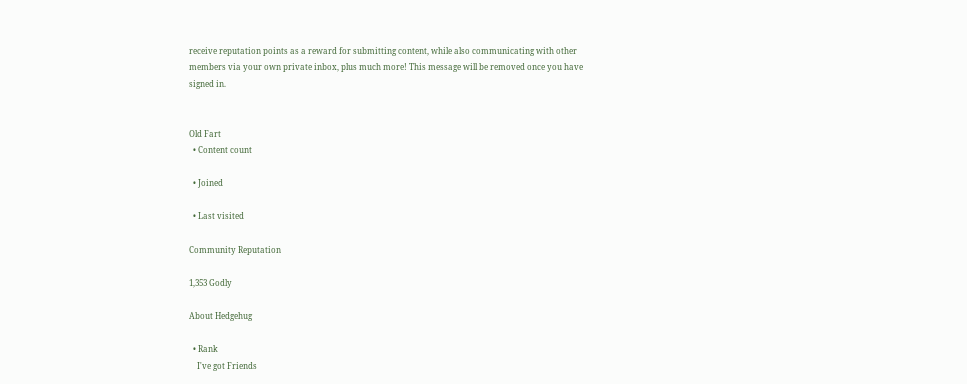receive reputation points as a reward for submitting content, while also communicating with other members via your own private inbox, plus much more! This message will be removed once you have signed in.


Old Fart
  • Content count

  • Joined

  • Last visited

Community Reputation

1,353 Godly

About Hedgehug

  • Rank
    I've got Friends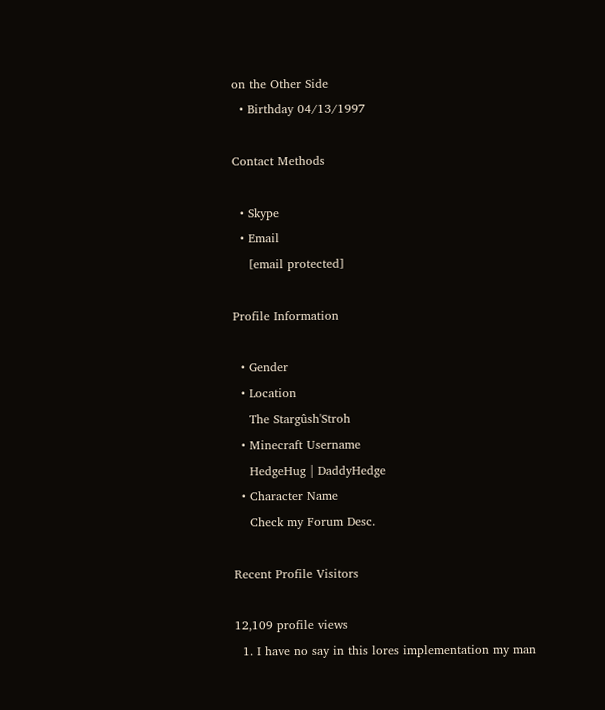on the Other Side
  • Birthday 04/13/1997

Contact Methods

  • Skype
  • Email
    [email protected]

Profile Information

  • Gender
  • Location
    The Stargûsh'Stroh
  • Minecraft Username
    HedgeHug | DaddyHedge
  • Character Name
    Check my Forum Desc.

Recent Profile Visitors

12,109 profile views
  1. I have no say in this lores implementation my man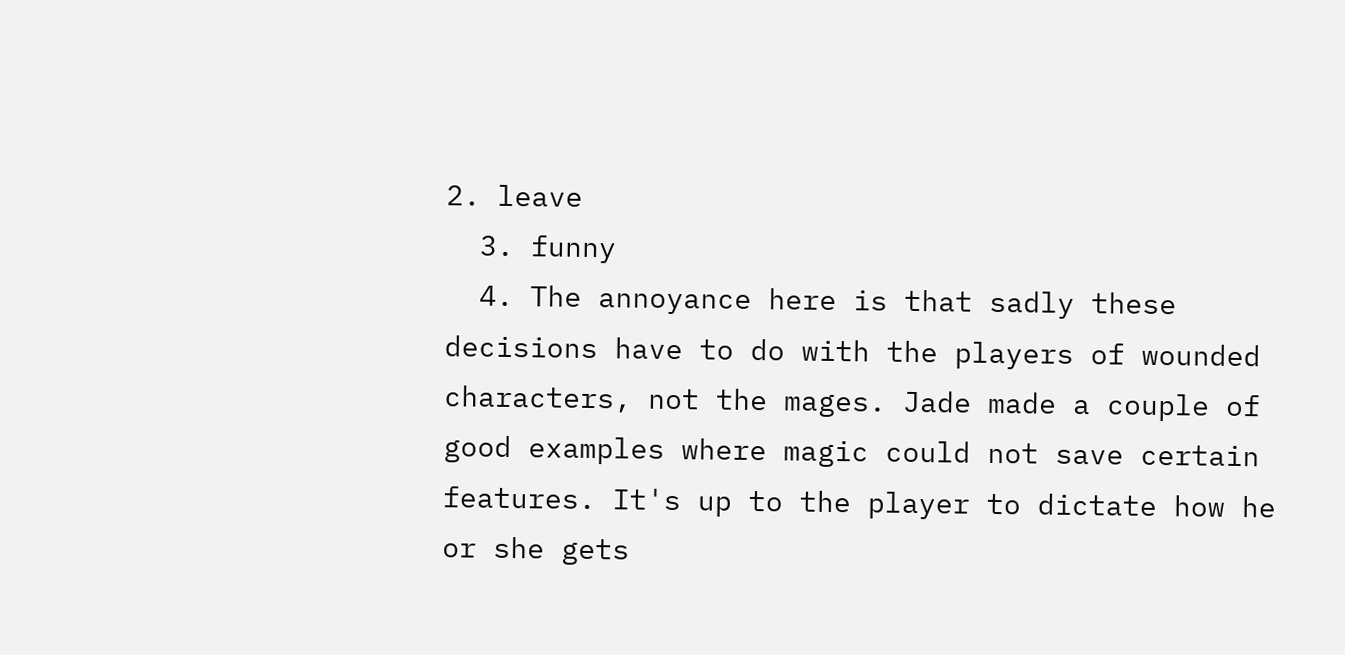2. leave
  3. funny
  4. The annoyance here is that sadly these decisions have to do with the players of wounded characters, not the mages. Jade made a couple of good examples where magic could not save certain features. It's up to the player to dictate how he or she gets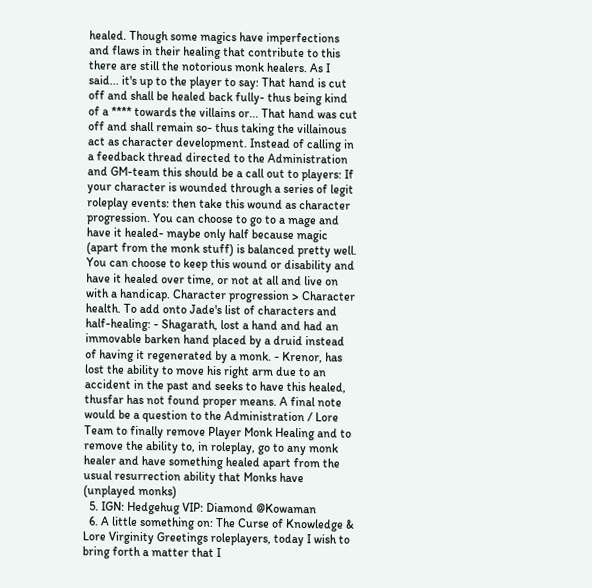healed. Though some magics have imperfections and flaws in their healing that contribute to this there are still the notorious monk healers. As I said... it's up to the player to say: That hand is cut off and shall be healed back fully- thus being kind of a **** towards the villains or... That hand was cut off and shall remain so- thus taking the villainous act as character development. Instead of calling in a feedback thread directed to the Administration and GM-team this should be a call out to players: If your character is wounded through a series of legit roleplay events: then take this wound as character progression. You can choose to go to a mage and have it healed- maybe only half because magic (apart from the monk stuff) is balanced pretty well. You can choose to keep this wound or disability and have it healed over time, or not at all and live on with a handicap. Character progression > Character health. To add onto Jade's list of characters and half-healing: - Shagarath, lost a hand and had an immovable barken hand placed by a druid instead of having it regenerated by a monk. - Krenor, has lost the ability to move his right arm due to an accident in the past and seeks to have this healed, thusfar has not found proper means. A final note would be a question to the Administration / Lore Team to finally remove Player Monk Healing and to remove the ability to, in roleplay, go to any monk healer and have something healed apart from the usual resurrection ability that Monks have (unplayed monks)
  5. IGN: Hedgehug VIP: Diamond @Kowaman
  6. A little something on: The Curse of Knowledge & Lore Virginity Greetings roleplayers, today I wish to bring forth a matter that I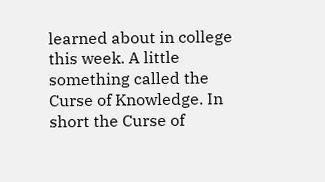learned about in college this week. A little something called the Curse of Knowledge. In short the Curse of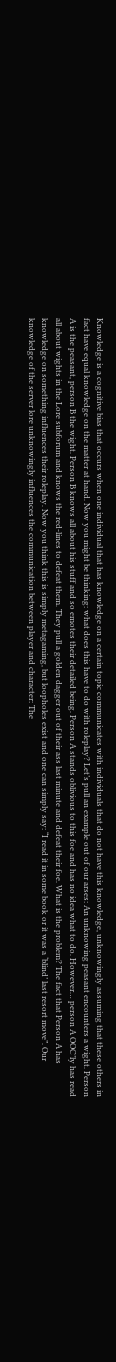Knowledge is a cognitive bias that occurs when one individual that has knowledge on a certain topic communicates with individuals that do not have this knowledge, unknowingly assuming that these others in fact have equal knowledge on the matter at hand. Now you might be thinking: what does this have to do with roleplay? Let’s pull an example out of our arses: An unknowing peasant encounters a wight. Person A is the peasant, person B the wight. Person B knows all about his stuff and so emotes their detailed being. Person A stands oblivious to this foe and has no idea what to do. However… person A OOC’ly has read all about wights in the Lore subforum and knows the red-lines to defeat them. They pull a golden dagger out of their ass last minute and defeat their foe. What is the problem? The fact that Person A has knowledge on something influences their roleplay. Now you think this is simply metagaming, but loopholes exist and one can simply say: “I read it in some book or it was a ‘blind’ last resort move”. Our knowledge of the server lore unknowingly influences the communication between player and character: The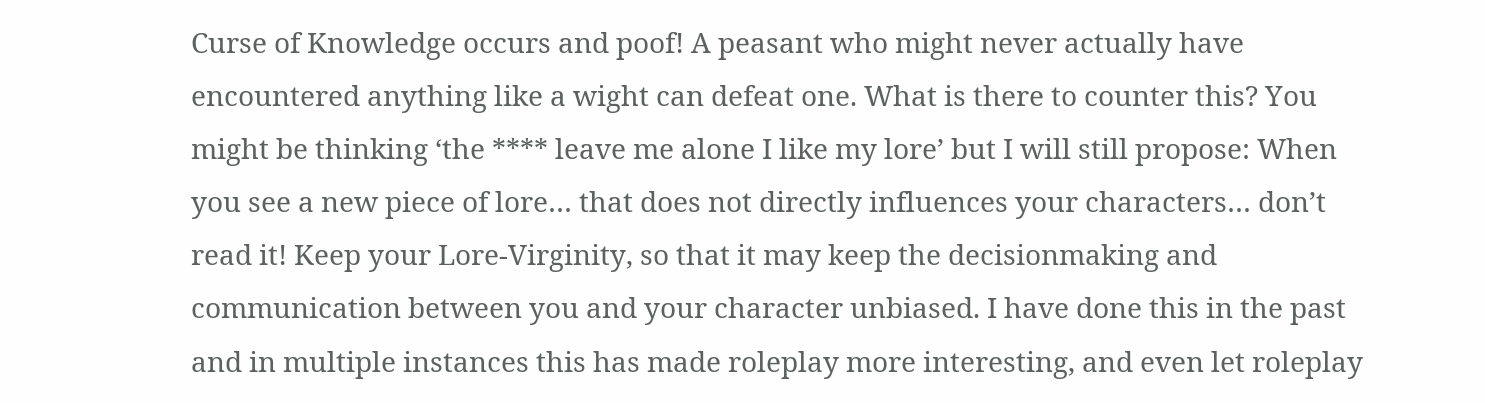Curse of Knowledge occurs and poof! A peasant who might never actually have encountered anything like a wight can defeat one. What is there to counter this? You might be thinking ‘the **** leave me alone I like my lore’ but I will still propose: When you see a new piece of lore… that does not directly influences your characters… don’t read it! Keep your Lore-Virginity, so that it may keep the decisionmaking and communication between you and your character unbiased. I have done this in the past and in multiple instances this has made roleplay more interesting, and even let roleplay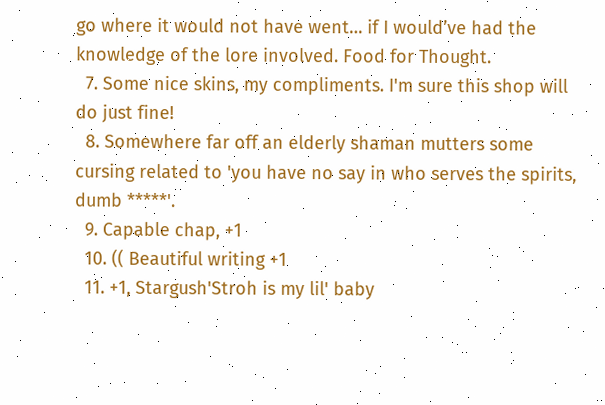go where it would not have went… if I would’ve had the knowledge of the lore involved. Food for Thought.
  7. Some nice skins, my compliments. I'm sure this shop will do just fine!
  8. Somewhere far off an elderly shaman mutters some cursing related to 'you have no say in who serves the spirits, dumb *****'.
  9. Capable chap, +1
  10. (( Beautiful writing +1
  11. +1, Stargush'Stroh is my lil' baby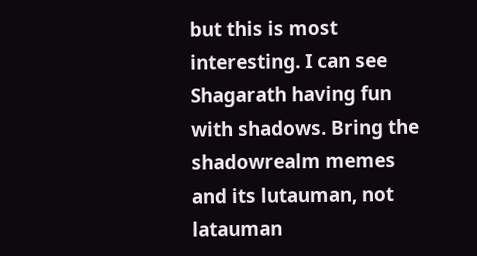but this is most interesting. I can see Shagarath having fun with shadows. Bring the shadowrealm memes and its lutauman, not latauman